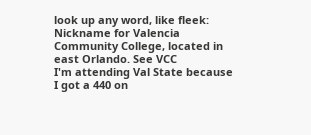look up any word, like fleek:
Nickname for Valencia Community College, located in east Orlando. See VCC
I'm attending Val State because I got a 440 on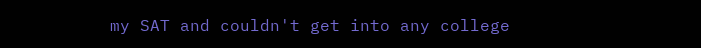my SAT and couldn't get into any college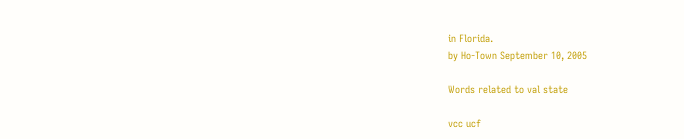in Florida.
by Ho-Town September 10, 2005

Words related to val state

vcc ucf